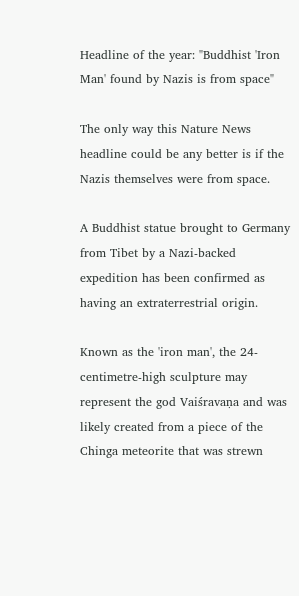Headline of the year: "Buddhist 'Iron Man' found by Nazis is from space"

The only way this Nature News headline could be any better is if the Nazis themselves were from space.

A Buddhist statue brought to Germany from Tibet by a Nazi-backed expedition has been confirmed as having an extraterrestrial origin.

Known as the 'iron man', the 24-centimetre-high sculpture may represent the god Vaiśravaṇa and was likely created from a piece of the Chinga meteorite that was strewn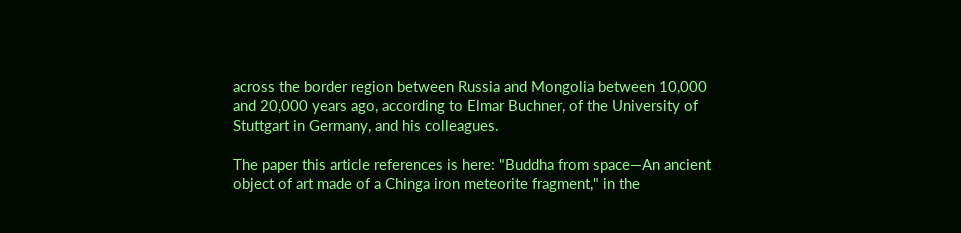across the border region between Russia and Mongolia between 10,000 and 20,000 years ago, according to Elmar Buchner, of the University of Stuttgart in Germany, and his colleagues.

The paper this article references is here: "Buddha from space—An ancient object of art made of a Chinga iron meteorite fragment," in the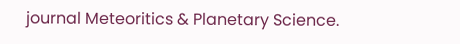journal Meteoritics & Planetary Science.